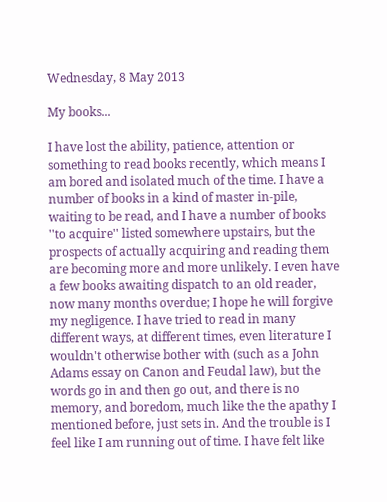Wednesday, 8 May 2013

My books...

I have lost the ability, patience, attention or something to read books recently, which means I am bored and isolated much of the time. I have a number of books in a kind of master in-pile, waiting to be read, and I have a number of books ''to acquire'' listed somewhere upstairs, but the prospects of actually acquiring and reading them are becoming more and more unlikely. I even have a few books awaiting dispatch to an old reader, now many months overdue; I hope he will forgive my negligence. I have tried to read in many different ways, at different times, even literature I wouldn't otherwise bother with (such as a John Adams essay on Canon and Feudal law), but the words go in and then go out, and there is no memory, and boredom, much like the the apathy I mentioned before, just sets in. And the trouble is I feel like I am running out of time. I have felt like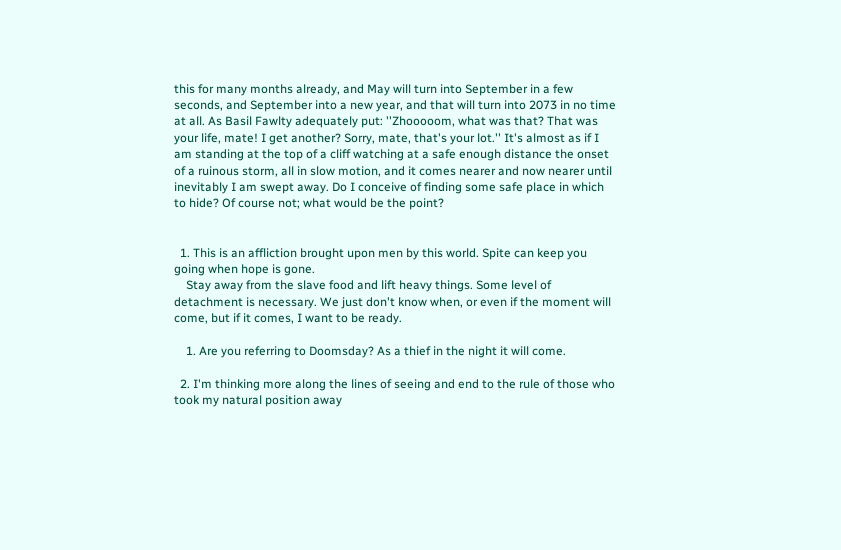this for many months already, and May will turn into September in a few seconds, and September into a new year, and that will turn into 2073 in no time at all. As Basil Fawlty adequately put: ''Zhooooom, what was that? That was your life, mate! I get another? Sorry, mate, that's your lot.'' It's almost as if I am standing at the top of a cliff watching at a safe enough distance the onset of a ruinous storm, all in slow motion, and it comes nearer and now nearer until inevitably I am swept away. Do I conceive of finding some safe place in which to hide? Of course not; what would be the point?


  1. This is an affliction brought upon men by this world. Spite can keep you going when hope is gone.
    Stay away from the slave food and lift heavy things. Some level of detachment is necessary. We just don't know when, or even if the moment will come, but if it comes, I want to be ready.

    1. Are you referring to Doomsday? As a thief in the night it will come.

  2. I'm thinking more along the lines of seeing and end to the rule of those who took my natural position away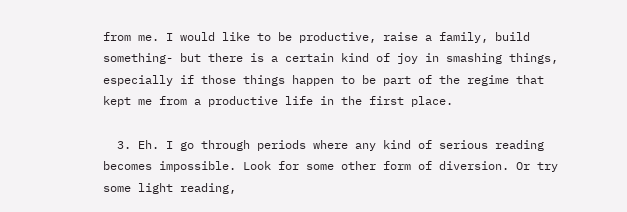from me. I would like to be productive, raise a family, build something- but there is a certain kind of joy in smashing things, especially if those things happen to be part of the regime that kept me from a productive life in the first place.

  3. Eh. I go through periods where any kind of serious reading becomes impossible. Look for some other form of diversion. Or try some light reading,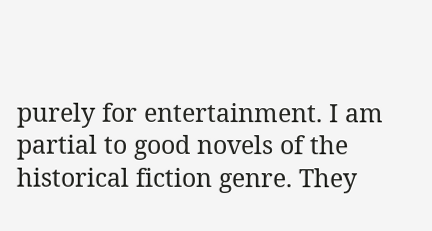purely for entertainment. I am partial to good novels of the historical fiction genre. They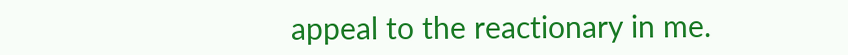appeal to the reactionary in me.